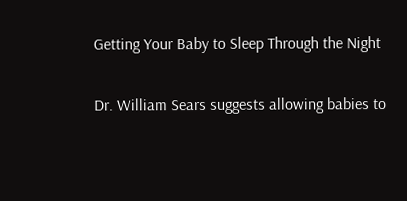Getting Your Baby to Sleep Through the Night

Dr. William Sears suggests allowing babies to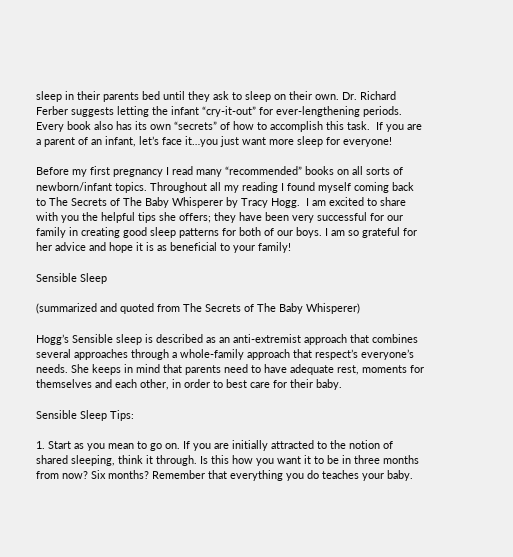sleep in their parents bed until they ask to sleep on their own. Dr. Richard Ferber suggests letting the infant “cry-it-out” for ever-lengthening periods. Every book also has its own “secrets” of how to accomplish this task.  If you are a parent of an infant, let’s face it…you just want more sleep for everyone!

Before my first pregnancy I read many “recommended” books on all sorts of newborn/infant topics. Throughout all my reading I found myself coming back to The Secrets of The Baby Whisperer by Tracy Hogg.  I am excited to share with you the helpful tips she offers; they have been very successful for our family in creating good sleep patterns for both of our boys. I am so grateful for her advice and hope it is as beneficial to your family!

Sensible Sleep

(summarized and quoted from The Secrets of The Baby Whisperer)

Hogg’s Sensible sleep is described as an anti-extremist approach that combines several approaches through a whole-family approach that respect’s everyone’s needs. She keeps in mind that parents need to have adequate rest, moments for themselves and each other, in order to best care for their baby.

Sensible Sleep Tips:

1. Start as you mean to go on. If you are initially attracted to the notion of shared sleeping, think it through. Is this how you want it to be in three months from now? Six months? Remember that everything you do teaches your baby.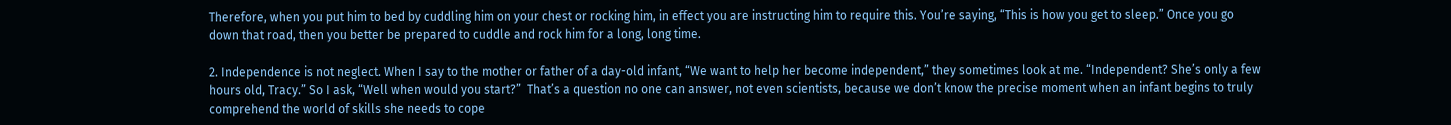Therefore, when you put him to bed by cuddling him on your chest or rocking him, in effect you are instructing him to require this. You’re saying, “This is how you get to sleep.” Once you go down that road, then you better be prepared to cuddle and rock him for a long, long time.

2. Independence is not neglect. When I say to the mother or father of a day-old infant, “We want to help her become independent,” they sometimes look at me. “Independent? She’s only a few hours old, Tracy.” So I ask, “Well when would you start?”  That’s a question no one can answer, not even scientists, because we don’t know the precise moment when an infant begins to truly comprehend the world of skills she needs to cope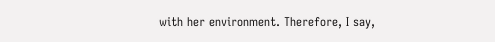with her environment. Therefore, I say,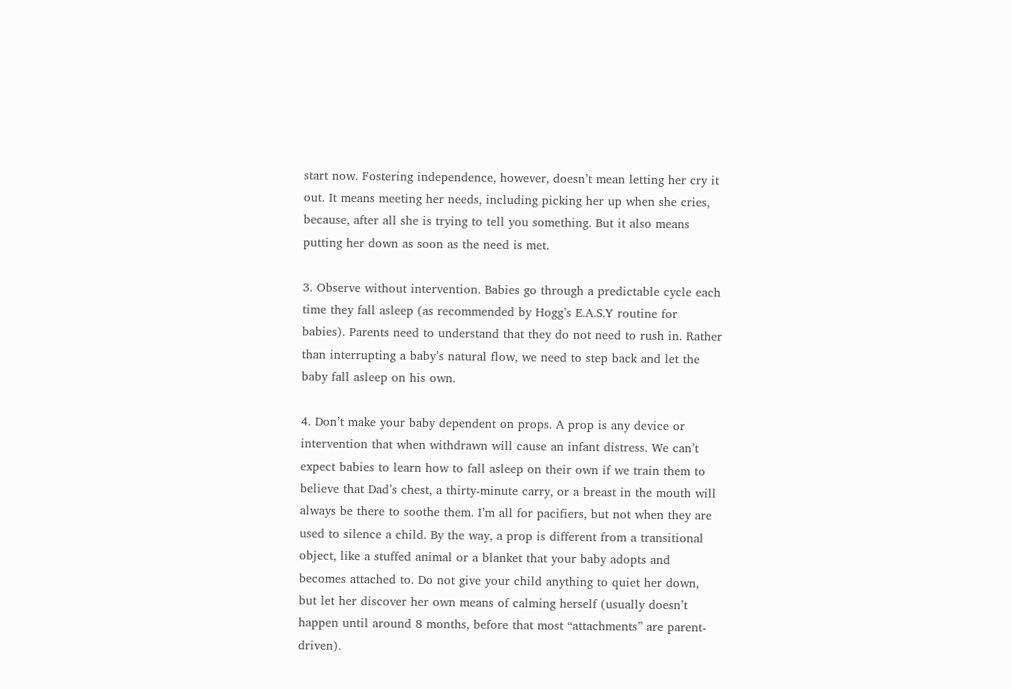start now. Fostering independence, however, doesn’t mean letting her cry it out. It means meeting her needs, including picking her up when she cries, because, after all she is trying to tell you something. But it also means putting her down as soon as the need is met.

3. Observe without intervention. Babies go through a predictable cycle each time they fall asleep (as recommended by Hogg’s E.A.S.Y routine for babies). Parents need to understand that they do not need to rush in. Rather than interrupting a baby’s natural flow, we need to step back and let the baby fall asleep on his own.

4. Don’t make your baby dependent on props. A prop is any device or intervention that when withdrawn will cause an infant distress. We can’t expect babies to learn how to fall asleep on their own if we train them to believe that Dad’s chest, a thirty-minute carry, or a breast in the mouth will always be there to soothe them. I’m all for pacifiers, but not when they are used to silence a child. By the way, a prop is different from a transitional object, like a stuffed animal or a blanket that your baby adopts and becomes attached to. Do not give your child anything to quiet her down, but let her discover her own means of calming herself (usually doesn’t happen until around 8 months, before that most “attachments” are parent-driven).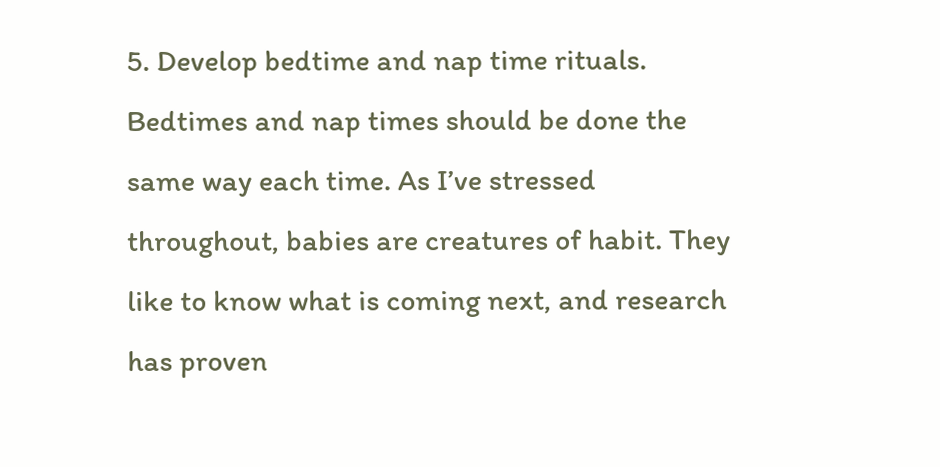5. Develop bedtime and nap time rituals. Bedtimes and nap times should be done the same way each time. As I’ve stressed throughout, babies are creatures of habit. They like to know what is coming next, and research has proven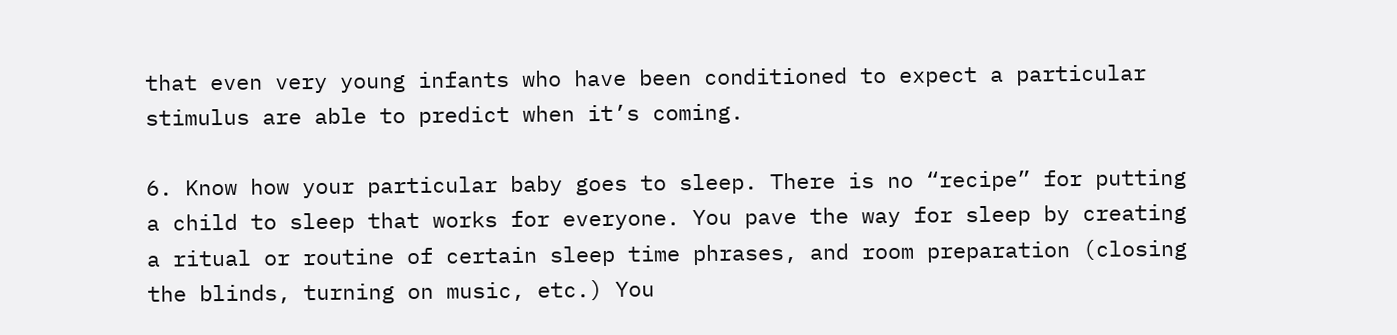that even very young infants who have been conditioned to expect a particular stimulus are able to predict when it’s coming.

6. Know how your particular baby goes to sleep. There is no “recipe” for putting a child to sleep that works for everyone. You pave the way for sleep by creating a ritual or routine of certain sleep time phrases, and room preparation (closing the blinds, turning on music, etc.) You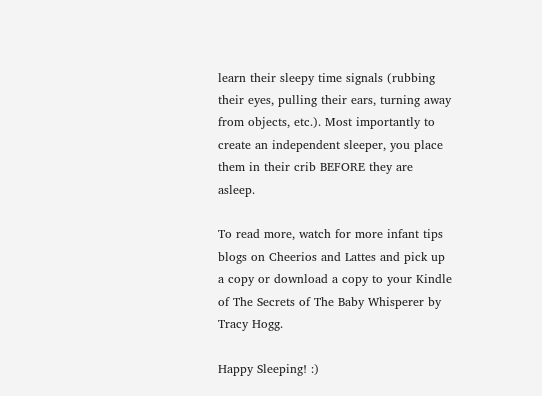learn their sleepy time signals (rubbing their eyes, pulling their ears, turning away from objects, etc.). Most importantly to create an independent sleeper, you place them in their crib BEFORE they are asleep.

To read more, watch for more infant tips blogs on Cheerios and Lattes and pick up a copy or download a copy to your Kindle of The Secrets of The Baby Whisperer by Tracy Hogg.

Happy Sleeping! :)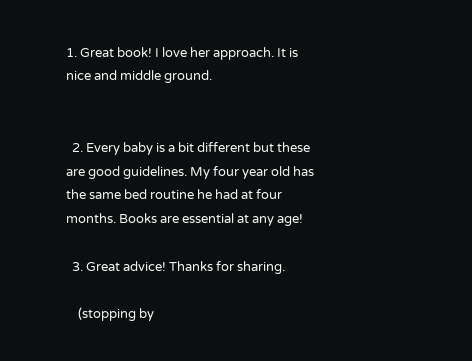1. Great book! I love her approach. It is nice and middle ground.


  2. Every baby is a bit different but these are good guidelines. My four year old has the same bed routine he had at four months. Books are essential at any age!

  3. Great advice! Thanks for sharing.

    (stopping by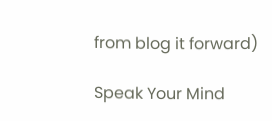from blog it forward)

Speak Your Mind